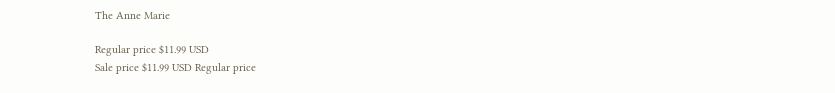The Anne Marie

Regular price $11.99 USD
Sale price $11.99 USD Regular price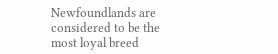Newfoundlands are considered to be the most loyal breed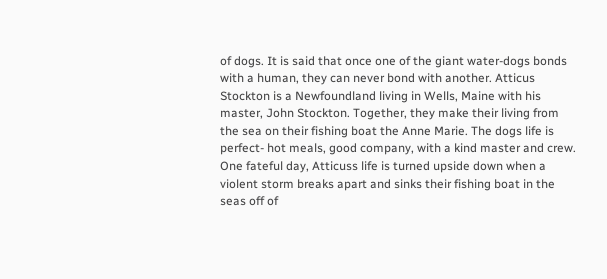of dogs. It is said that once one of the giant water-dogs bonds with a human, they can never bond with another. Atticus Stockton is a Newfoundland living in Wells, Maine with his master, John Stockton. Together, they make their living from the sea on their fishing boat the Anne Marie. The dogs life is perfect- hot meals, good company, with a kind master and crew. One fateful day, Atticuss life is turned upside down when a violent storm breaks apart and sinks their fishing boat in the seas off of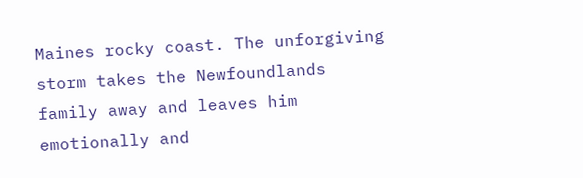Maines rocky coast. The unforgiving storm takes the Newfoundlands family away and leaves him emotionally and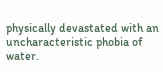physically devastated with an uncharacteristic phobia of water.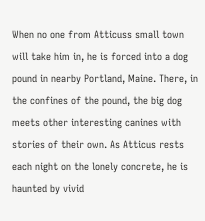When no one from Atticuss small town will take him in, he is forced into a dog pound in nearby Portland, Maine. There, in the confines of the pound, the big dog meets other interesting canines with stories of their own. As Atticus rests each night on the lonely concrete, he is haunted by vivid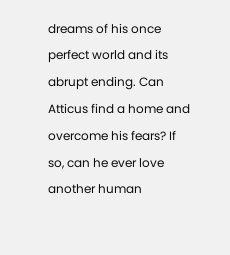dreams of his once perfect world and its abrupt ending. Can Atticus find a home and overcome his fears? If so, can he ever love another human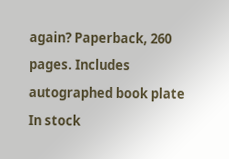again? Paperback, 260 pages. Includes autographed book plate
In stock